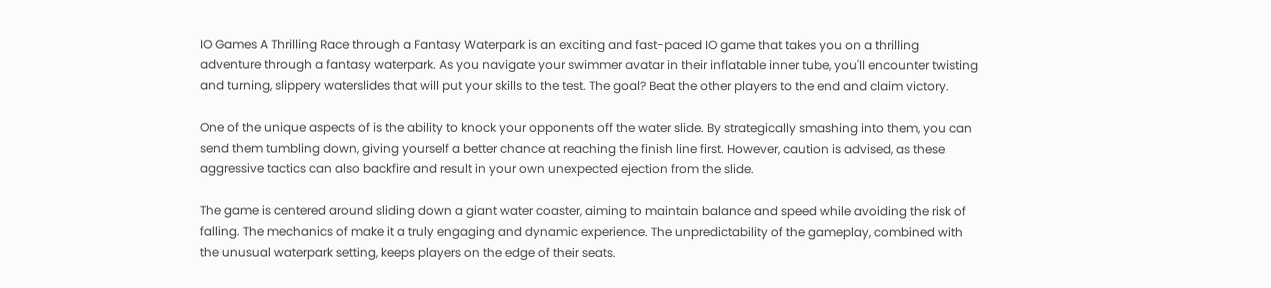IO Games A Thrilling Race through a Fantasy Waterpark is an exciting and fast-paced IO game that takes you on a thrilling adventure through a fantasy waterpark. As you navigate your swimmer avatar in their inflatable inner tube, you'll encounter twisting and turning, slippery waterslides that will put your skills to the test. The goal? Beat the other players to the end and claim victory.

One of the unique aspects of is the ability to knock your opponents off the water slide. By strategically smashing into them, you can send them tumbling down, giving yourself a better chance at reaching the finish line first. However, caution is advised, as these aggressive tactics can also backfire and result in your own unexpected ejection from the slide.

The game is centered around sliding down a giant water coaster, aiming to maintain balance and speed while avoiding the risk of falling. The mechanics of make it a truly engaging and dynamic experience. The unpredictability of the gameplay, combined with the unusual waterpark setting, keeps players on the edge of their seats.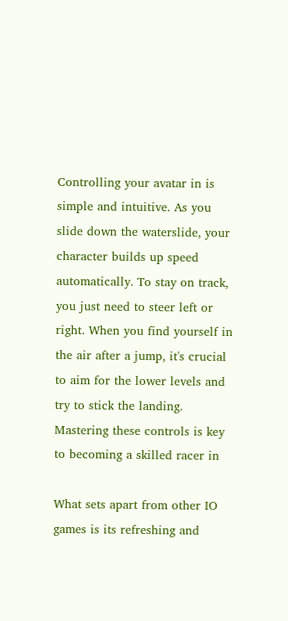Controlling your avatar in is simple and intuitive. As you slide down the waterslide, your character builds up speed automatically. To stay on track, you just need to steer left or right. When you find yourself in the air after a jump, it's crucial to aim for the lower levels and try to stick the landing. Mastering these controls is key to becoming a skilled racer in

What sets apart from other IO games is its refreshing and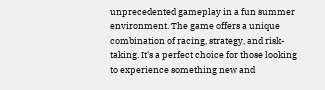unprecedented gameplay in a fun summer environment. The game offers a unique combination of racing, strategy, and risk-taking. It's a perfect choice for those looking to experience something new and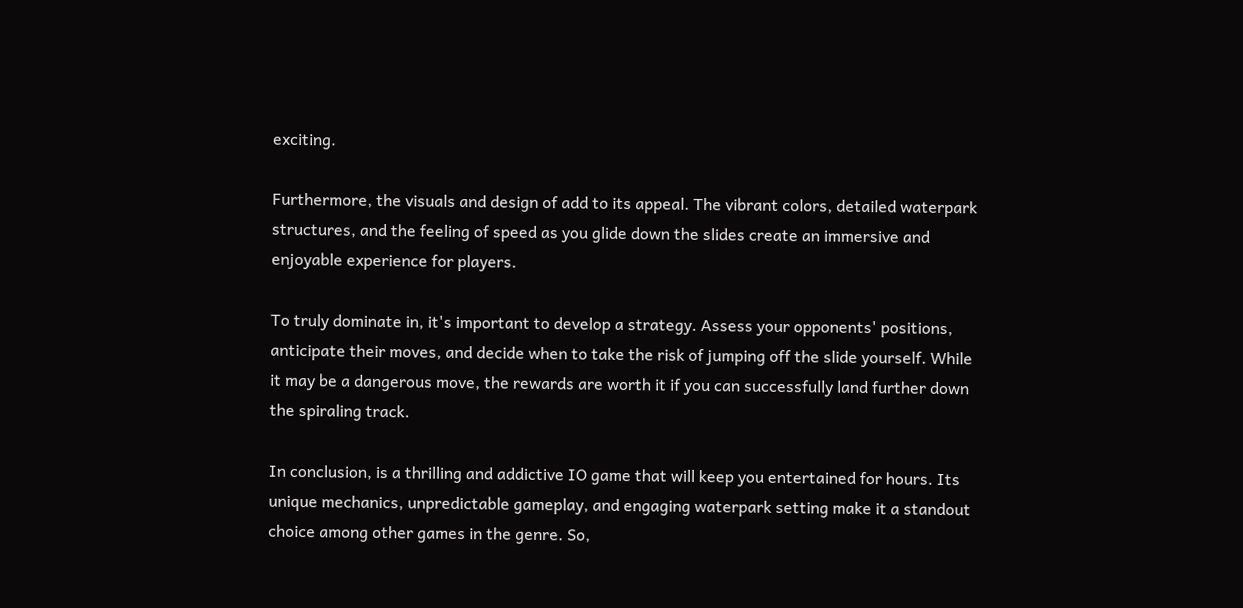exciting.

Furthermore, the visuals and design of add to its appeal. The vibrant colors, detailed waterpark structures, and the feeling of speed as you glide down the slides create an immersive and enjoyable experience for players.

To truly dominate in, it's important to develop a strategy. Assess your opponents' positions, anticipate their moves, and decide when to take the risk of jumping off the slide yourself. While it may be a dangerous move, the rewards are worth it if you can successfully land further down the spiraling track.

In conclusion, is a thrilling and addictive IO game that will keep you entertained for hours. Its unique mechanics, unpredictable gameplay, and engaging waterpark setting make it a standout choice among other games in the genre. So,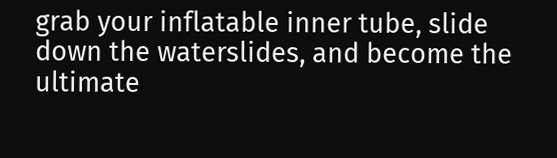grab your inflatable inner tube, slide down the waterslides, and become the ultimate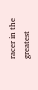racer in the greatest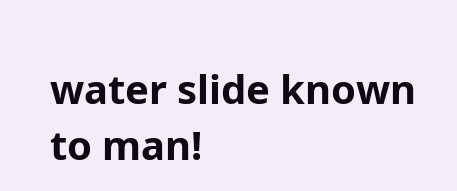water slide known to man!